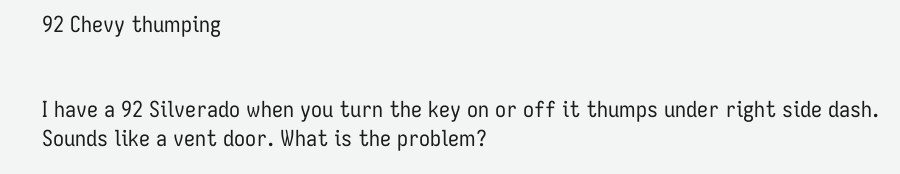92 Chevy thumping


I have a 92 Silverado when you turn the key on or off it thumps under right side dash. Sounds like a vent door. What is the problem?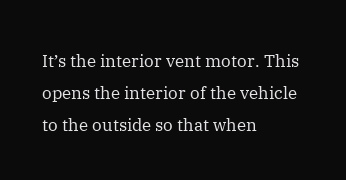It’s the interior vent motor. This opens the interior of the vehicle to the outside so that when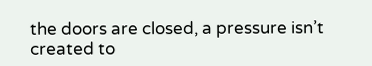the doors are closed, a pressure isn’t created to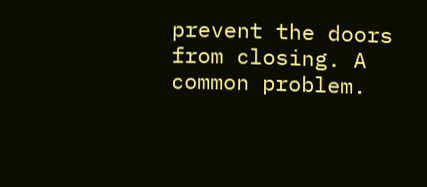prevent the doors from closing. A common problem.